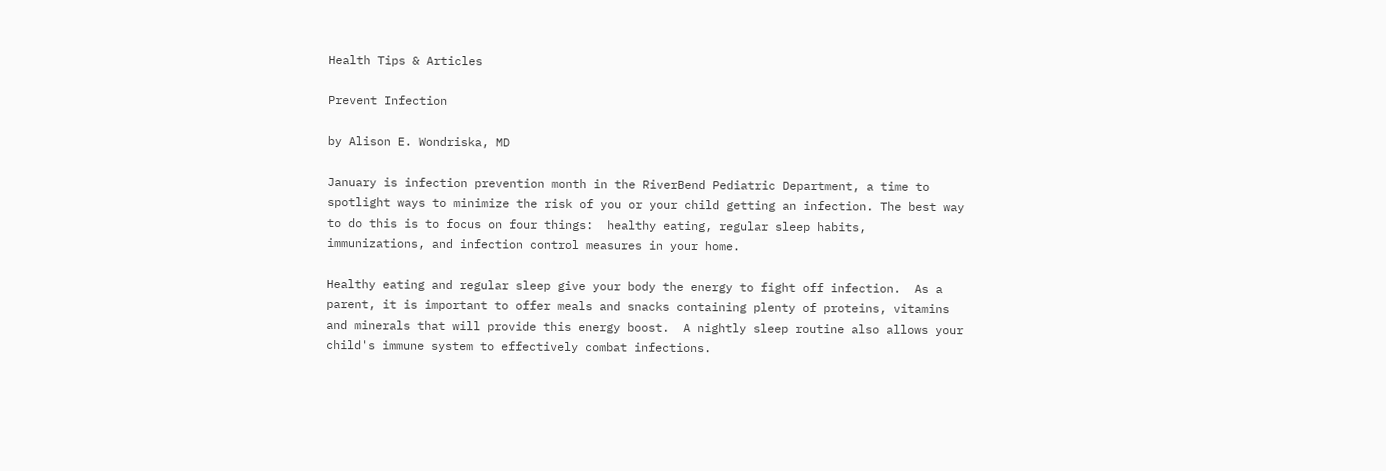Health Tips & Articles

Prevent Infection

by Alison E. Wondriska, MD

January is infection prevention month in the RiverBend Pediatric Department, a time to spotlight ways to minimize the risk of you or your child getting an infection. The best way to do this is to focus on four things:  healthy eating, regular sleep habits, immunizations, and infection control measures in your home.

Healthy eating and regular sleep give your body the energy to fight off infection.  As a parent, it is important to offer meals and snacks containing plenty of proteins, vitamins and minerals that will provide this energy boost.  A nightly sleep routine also allows your child's immune system to effectively combat infections.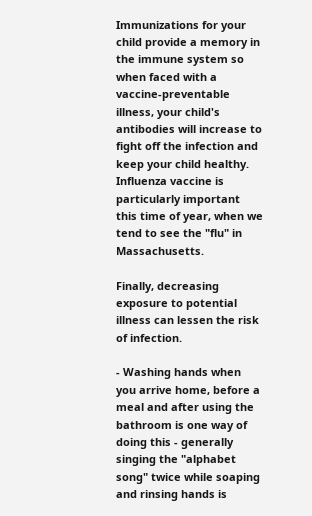Immunizations for your child provide a memory in the immune system so when faced with a vaccine-preventable illness, your child's antibodies will increase to fight off the infection and keep your child healthy.  Influenza vaccine is particularly important this time of year, when we tend to see the "flu" in Massachusetts.

Finally, decreasing exposure to potential illness can lessen the risk of infection.

- Washing hands when you arrive home, before a meal and after using the bathroom is one way of doing this - generally singing the "alphabet song" twice while soaping and rinsing hands is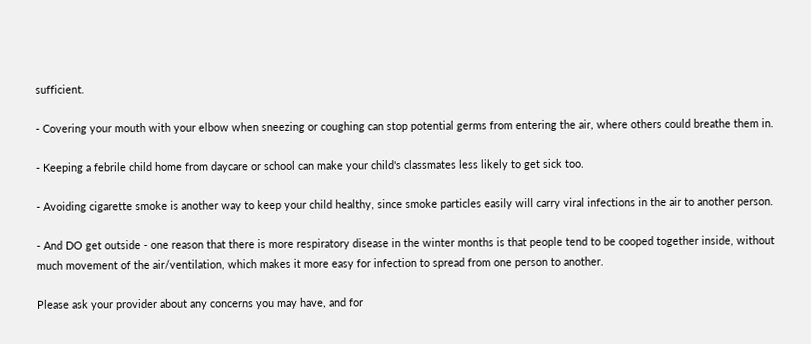sufficient.

- Covering your mouth with your elbow when sneezing or coughing can stop potential germs from entering the air, where others could breathe them in.

- Keeping a febrile child home from daycare or school can make your child's classmates less likely to get sick too.

- Avoiding cigarette smoke is another way to keep your child healthy, since smoke particles easily will carry viral infections in the air to another person.

- And DO get outside - one reason that there is more respiratory disease in the winter months is that people tend to be cooped together inside, without much movement of the air/ventilation, which makes it more easy for infection to spread from one person to another.

Please ask your provider about any concerns you may have, and for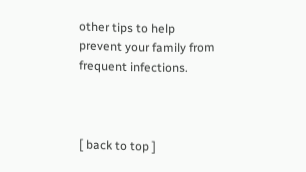other tips to help prevent your family from frequent infections.



[ back to top ]